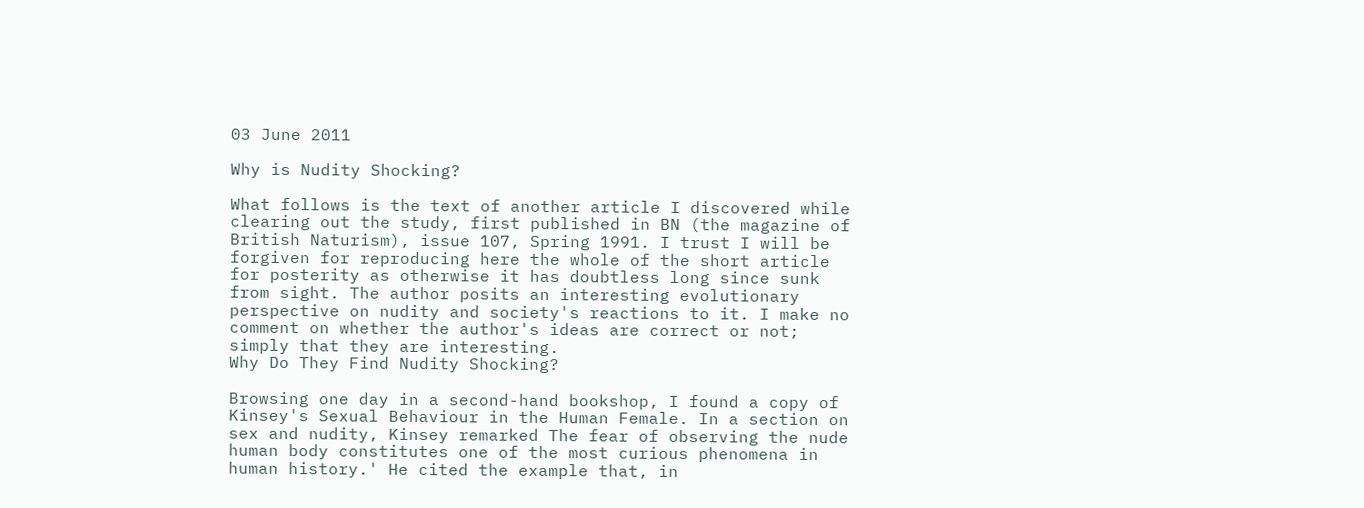03 June 2011

Why is Nudity Shocking?

What follows is the text of another article I discovered while clearing out the study, first published in BN (the magazine of British Naturism), issue 107, Spring 1991. I trust I will be forgiven for reproducing here the whole of the short article for posterity as otherwise it has doubtless long since sunk from sight. The author posits an interesting evolutionary perspective on nudity and society's reactions to it. I make no comment on whether the author's ideas are correct or not; simply that they are interesting.
Why Do They Find Nudity Shocking?

Browsing one day in a second-hand bookshop, I found a copy of Kinsey's Sexual Behaviour in the Human Female. In a section on sex and nudity, Kinsey remarked The fear of observing the nude human body constitutes one of the most curious phenomena in human history.' He cited the example that, in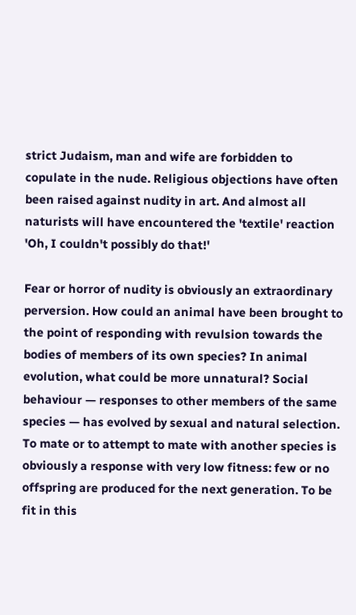strict Judaism, man and wife are forbidden to copulate in the nude. Religious objections have often been raised against nudity in art. And almost all naturists will have encountered the 'textile' reaction 'Oh, I couldn't possibly do that!'

Fear or horror of nudity is obviously an extraordinary perversion. How could an animal have been brought to the point of responding with revulsion towards the bodies of members of its own species? In animal evolution, what could be more unnatural? Social behaviour — responses to other members of the same species — has evolved by sexual and natural selection. To mate or to attempt to mate with another species is obviously a response with very low fitness: few or no offspring are produced for the next generation. To be fit in this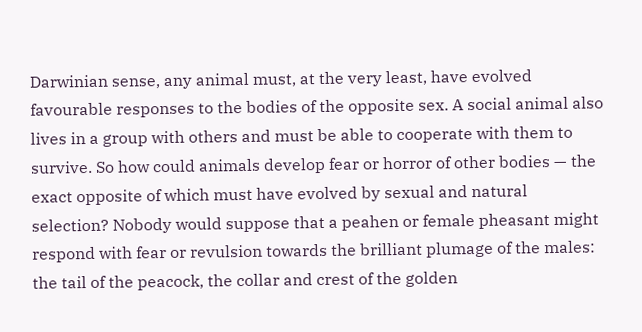Darwinian sense, any animal must, at the very least, have evolved favourable responses to the bodies of the opposite sex. A social animal also lives in a group with others and must be able to cooperate with them to survive. So how could animals develop fear or horror of other bodies — the exact opposite of which must have evolved by sexual and natural selection? Nobody would suppose that a peahen or female pheasant might respond with fear or revulsion towards the brilliant plumage of the males: the tail of the peacock, the collar and crest of the golden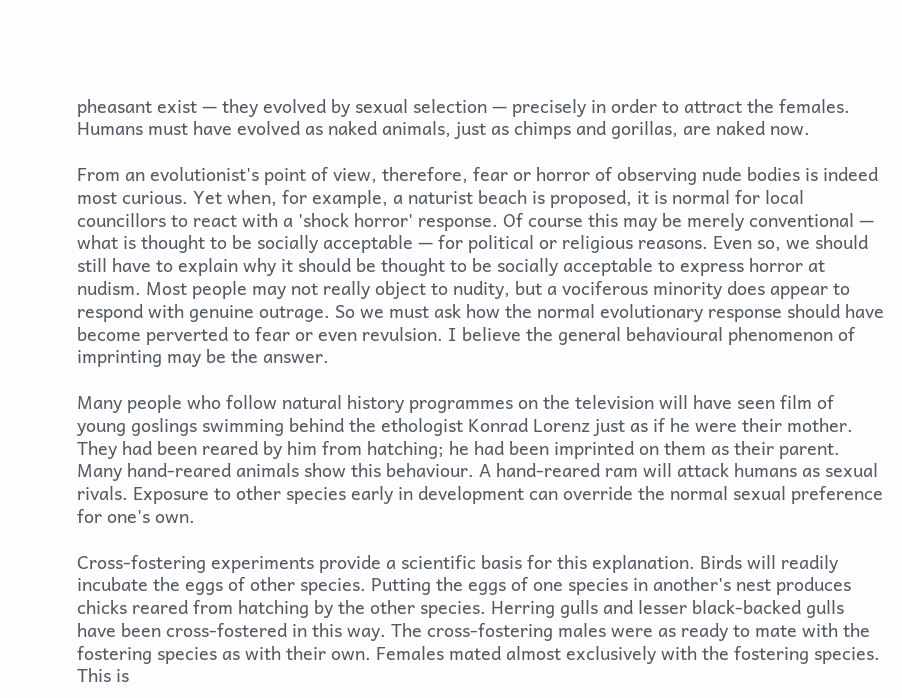pheasant exist — they evolved by sexual selection — precisely in order to attract the females. Humans must have evolved as naked animals, just as chimps and gorillas, are naked now.

From an evolutionist's point of view, therefore, fear or horror of observing nude bodies is indeed most curious. Yet when, for example, a naturist beach is proposed, it is normal for local councillors to react with a 'shock horror' response. Of course this may be merely conventional — what is thought to be socially acceptable — for political or religious reasons. Even so, we should still have to explain why it should be thought to be socially acceptable to express horror at nudism. Most people may not really object to nudity, but a vociferous minority does appear to respond with genuine outrage. So we must ask how the normal evolutionary response should have become perverted to fear or even revulsion. I believe the general behavioural phenomenon of imprinting may be the answer.

Many people who follow natural history programmes on the television will have seen film of young goslings swimming behind the ethologist Konrad Lorenz just as if he were their mother. They had been reared by him from hatching; he had been imprinted on them as their parent. Many hand-reared animals show this behaviour. A hand-reared ram will attack humans as sexual rivals. Exposure to other species early in development can override the normal sexual preference for one's own.

Cross-fostering experiments provide a scientific basis for this explanation. Birds will readily incubate the eggs of other species. Putting the eggs of one species in another's nest produces chicks reared from hatching by the other species. Herring gulls and lesser black-backed gulls have been cross-fostered in this way. The cross-fostering males were as ready to mate with the fostering species as with their own. Females mated almost exclusively with the fostering species. This is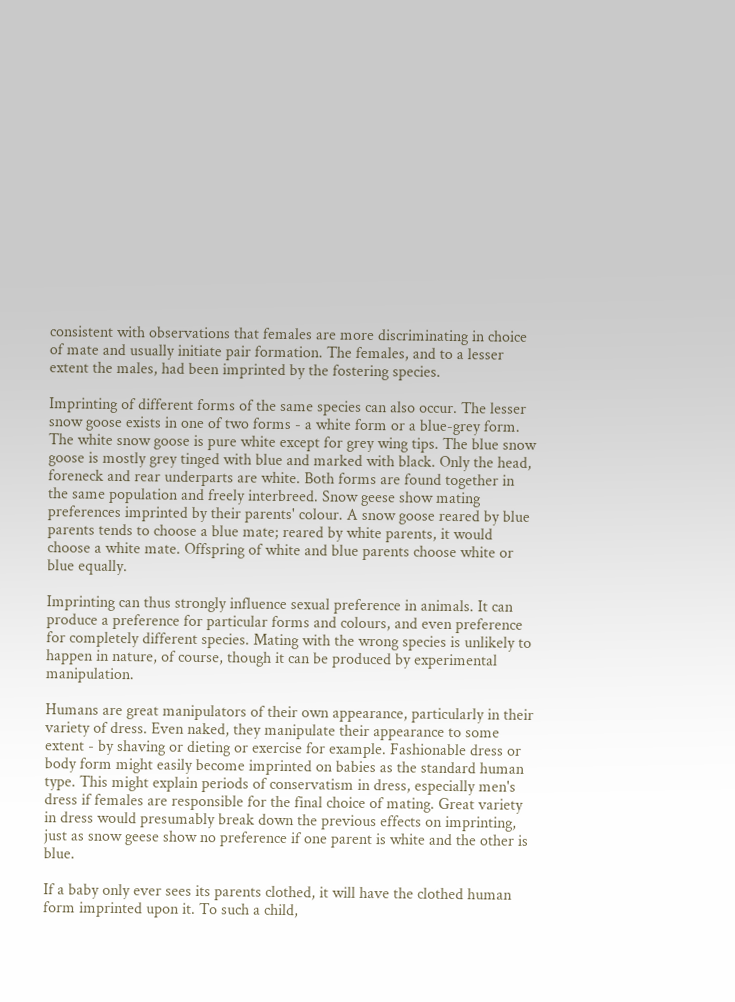consistent with observations that females are more discriminating in choice of mate and usually initiate pair formation. The females, and to a lesser extent the males, had been imprinted by the fostering species.

Imprinting of different forms of the same species can also occur. The lesser snow goose exists in one of two forms - a white form or a blue-grey form. The white snow goose is pure white except for grey wing tips. The blue snow goose is mostly grey tinged with blue and marked with black. Only the head, foreneck and rear underparts are white. Both forms are found together in the same population and freely interbreed. Snow geese show mating preferences imprinted by their parents' colour. A snow goose reared by blue parents tends to choose a blue mate; reared by white parents, it would choose a white mate. Offspring of white and blue parents choose white or blue equally.

Imprinting can thus strongly influence sexual preference in animals. It can produce a preference for particular forms and colours, and even preference for completely different species. Mating with the wrong species is unlikely to happen in nature, of course, though it can be produced by experimental manipulation.

Humans are great manipulators of their own appearance, particularly in their variety of dress. Even naked, they manipulate their appearance to some extent - by shaving or dieting or exercise for example. Fashionable dress or body form might easily become imprinted on babies as the standard human type. This might explain periods of conservatism in dress, especially men's dress if females are responsible for the final choice of mating. Great variety in dress would presumably break down the previous effects on imprinting, just as snow geese show no preference if one parent is white and the other is blue.

If a baby only ever sees its parents clothed, it will have the clothed human form imprinted upon it. To such a child,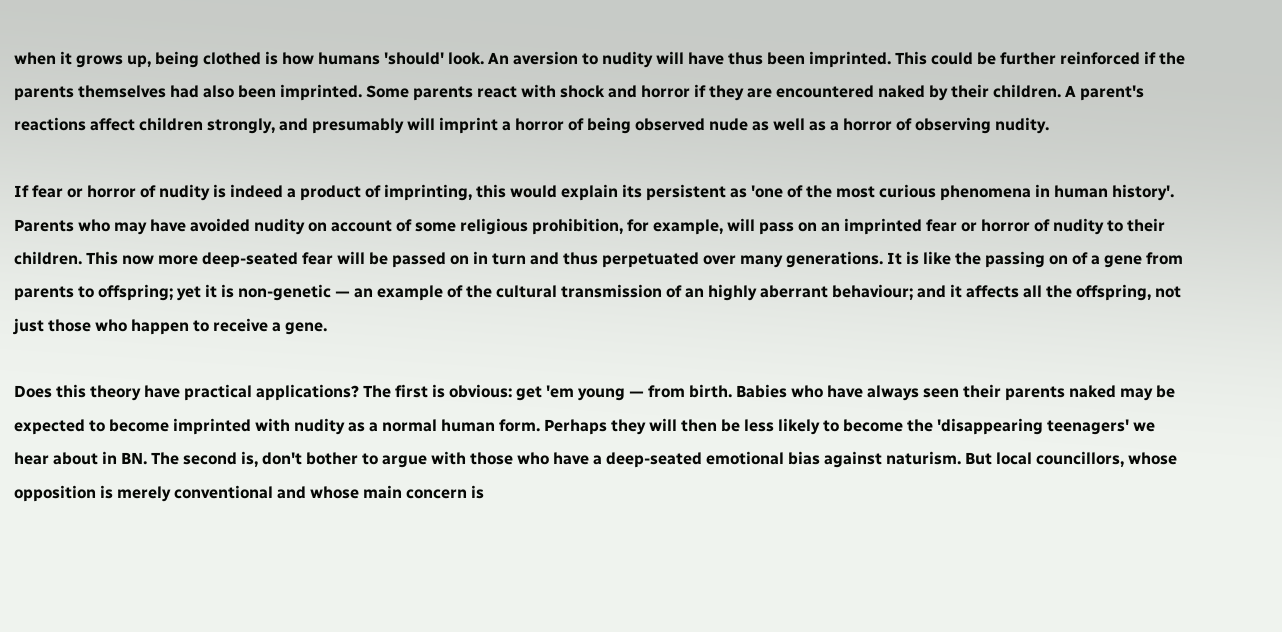when it grows up, being clothed is how humans 'should' look. An aversion to nudity will have thus been imprinted. This could be further reinforced if the parents themselves had also been imprinted. Some parents react with shock and horror if they are encountered naked by their children. A parent's reactions affect children strongly, and presumably will imprint a horror of being observed nude as well as a horror of observing nudity.

If fear or horror of nudity is indeed a product of imprinting, this would explain its persistent as 'one of the most curious phenomena in human history'. Parents who may have avoided nudity on account of some religious prohibition, for example, will pass on an imprinted fear or horror of nudity to their children. This now more deep-seated fear will be passed on in turn and thus perpetuated over many generations. It is like the passing on of a gene from parents to offspring; yet it is non-genetic — an example of the cultural transmission of an highly aberrant behaviour; and it affects all the offspring, not just those who happen to receive a gene.

Does this theory have practical applications? The first is obvious: get 'em young — from birth. Babies who have always seen their parents naked may be expected to become imprinted with nudity as a normal human form. Perhaps they will then be less likely to become the 'disappearing teenagers' we hear about in BN. The second is, don't bother to argue with those who have a deep-seated emotional bias against naturism. But local councillors, whose opposition is merely conventional and whose main concern is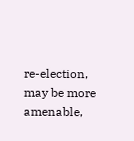re-election, may be more amenable,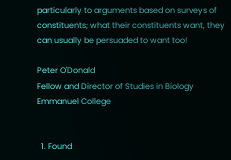particularly to arguments based on surveys of constituents; what their constituents want, they can usually be persuaded to want too!

Peter O'Donald
Fellow and Director of Studies in Biology
Emmanuel College


  1. Found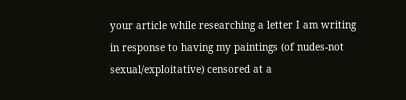your article while researching a letter I am writing in response to having my paintings (of nudes-not sexual/exploitative) censored at a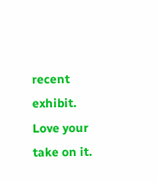recent exhibit. Love your take on it.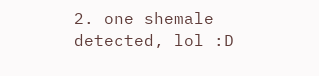2. one shemale detected, lol :D